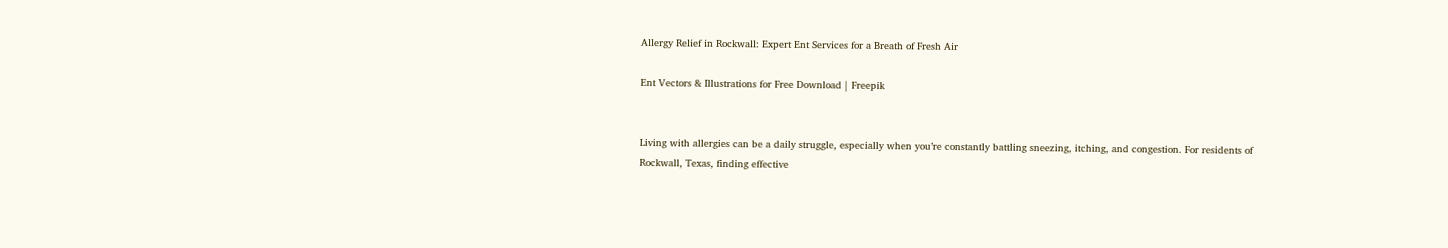Allergy Relief in Rockwall: Expert Ent Services for a Breath of Fresh Air

Ent Vectors & Illustrations for Free Download | Freepik


Living with allergies can be a daily struggle, especially when you’re constantly battling sneezing, itching, and congestion. For residents of Rockwall, Texas, finding effective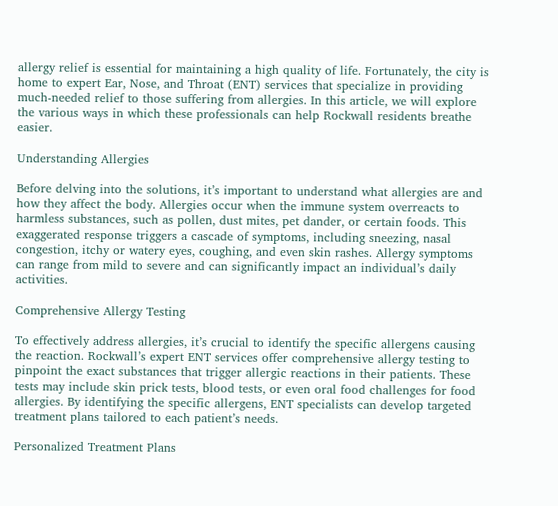allergy relief is essential for maintaining a high quality of life. Fortunately, the city is home to expert Ear, Nose, and Throat (ENT) services that specialize in providing much-needed relief to those suffering from allergies. In this article, we will explore the various ways in which these professionals can help Rockwall residents breathe easier.

Understanding Allergies

Before delving into the solutions, it’s important to understand what allergies are and how they affect the body. Allergies occur when the immune system overreacts to harmless substances, such as pollen, dust mites, pet dander, or certain foods. This exaggerated response triggers a cascade of symptoms, including sneezing, nasal congestion, itchy or watery eyes, coughing, and even skin rashes. Allergy symptoms can range from mild to severe and can significantly impact an individual’s daily activities.

Comprehensive Allergy Testing

To effectively address allergies, it’s crucial to identify the specific allergens causing the reaction. Rockwall’s expert ENT services offer comprehensive allergy testing to pinpoint the exact substances that trigger allergic reactions in their patients. These tests may include skin prick tests, blood tests, or even oral food challenges for food allergies. By identifying the specific allergens, ENT specialists can develop targeted treatment plans tailored to each patient’s needs.

Personalized Treatment Plans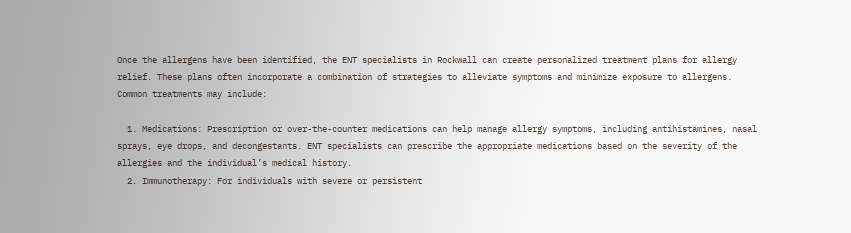Once the allergens have been identified, the ENT specialists in Rockwall can create personalized treatment plans for allergy relief. These plans often incorporate a combination of strategies to alleviate symptoms and minimize exposure to allergens. Common treatments may include:

  1. Medications: Prescription or over-the-counter medications can help manage allergy symptoms, including antihistamines, nasal sprays, eye drops, and decongestants. ENT specialists can prescribe the appropriate medications based on the severity of the allergies and the individual’s medical history.
  2. Immunotherapy: For individuals with severe or persistent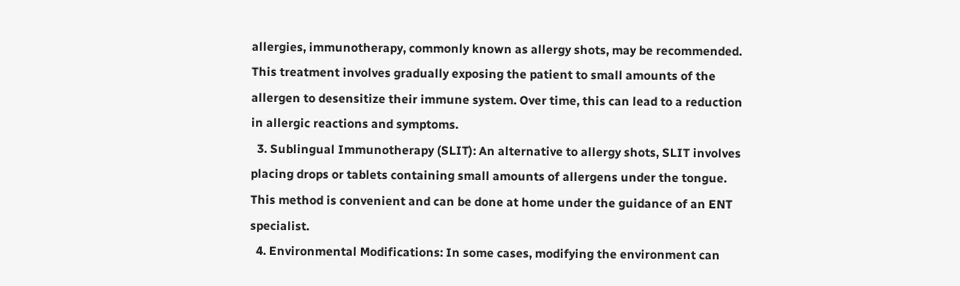allergies, immunotherapy, commonly known as allergy shots, may be recommended. This treatment involves gradually exposing the patient to small amounts of the allergen to desensitize their immune system. Over time, this can lead to a reduction in allergic reactions and symptoms.
  3. Sublingual Immunotherapy (SLIT): An alternative to allergy shots, SLIT involves placing drops or tablets containing small amounts of allergens under the tongue. This method is convenient and can be done at home under the guidance of an ENT specialist.
  4. Environmental Modifications: In some cases, modifying the environment can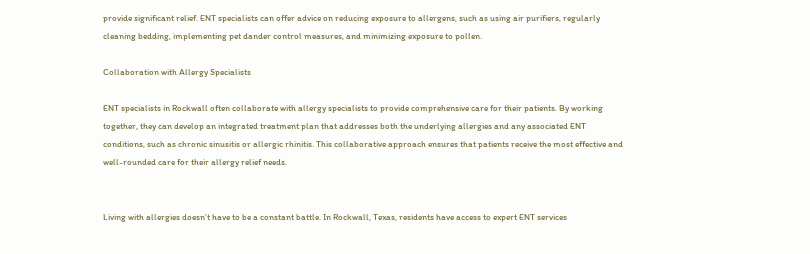provide significant relief. ENT specialists can offer advice on reducing exposure to allergens, such as using air purifiers, regularly cleaning bedding, implementing pet dander control measures, and minimizing exposure to pollen.

Collaboration with Allergy Specialists

ENT specialists in Rockwall often collaborate with allergy specialists to provide comprehensive care for their patients. By working together, they can develop an integrated treatment plan that addresses both the underlying allergies and any associated ENT conditions, such as chronic sinusitis or allergic rhinitis. This collaborative approach ensures that patients receive the most effective and well-rounded care for their allergy relief needs.


Living with allergies doesn’t have to be a constant battle. In Rockwall, Texas, residents have access to expert ENT services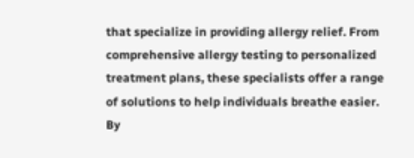that specialize in providing allergy relief. From comprehensive allergy testing to personalized treatment plans, these specialists offer a range of solutions to help individuals breathe easier. By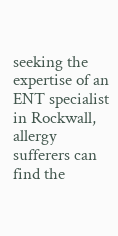seeking the expertise of an ENT specialist in Rockwall, allergy sufferers can find the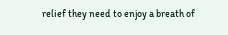relief they need to enjoy a breath of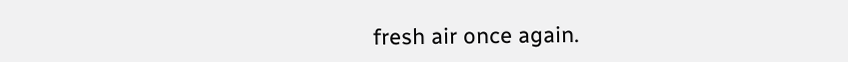fresh air once again.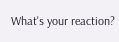What's your reaction?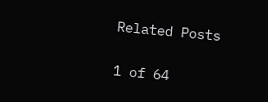Related Posts

1 of 64